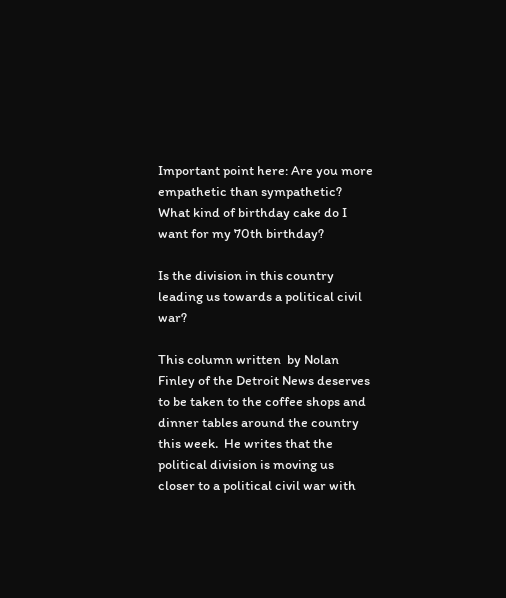Important point here: Are you more empathetic than sympathetic?
What kind of birthday cake do I want for my 70th birthday?

Is the division in this country leading us towards a political civil war?

This column written  by Nolan Finley of the Detroit News deserves to be taken to the coffee shops and dinner tables around the country this week.  He writes that the political division is moving us closer to a political civil war with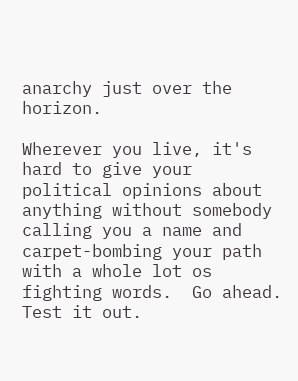anarchy just over the horizon.

Wherever you live, it's hard to give your political opinions about anything without somebody calling you a name and carpet-bombing your path with a whole lot os fighting words.  Go ahead.  Test it out.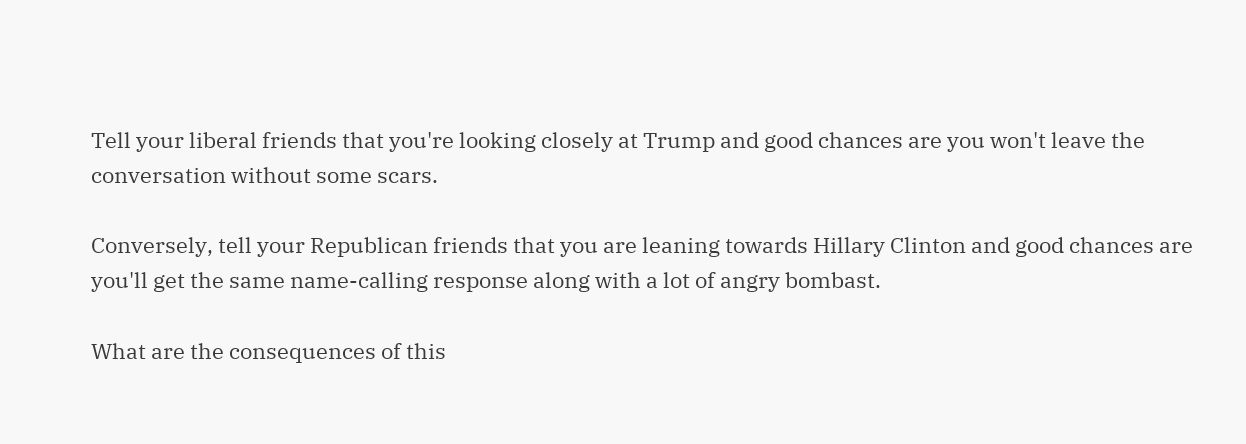Tell your liberal friends that you're looking closely at Trump and good chances are you won't leave the conversation without some scars.

Conversely, tell your Republican friends that you are leaning towards Hillary Clinton and good chances are you'll get the same name-calling response along with a lot of angry bombast.

What are the consequences of this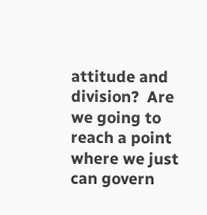attitude and division?  Are we going to reach a point where we just can govern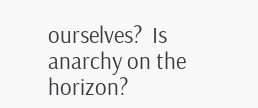ourselves?  Is anarchy on the horizon?